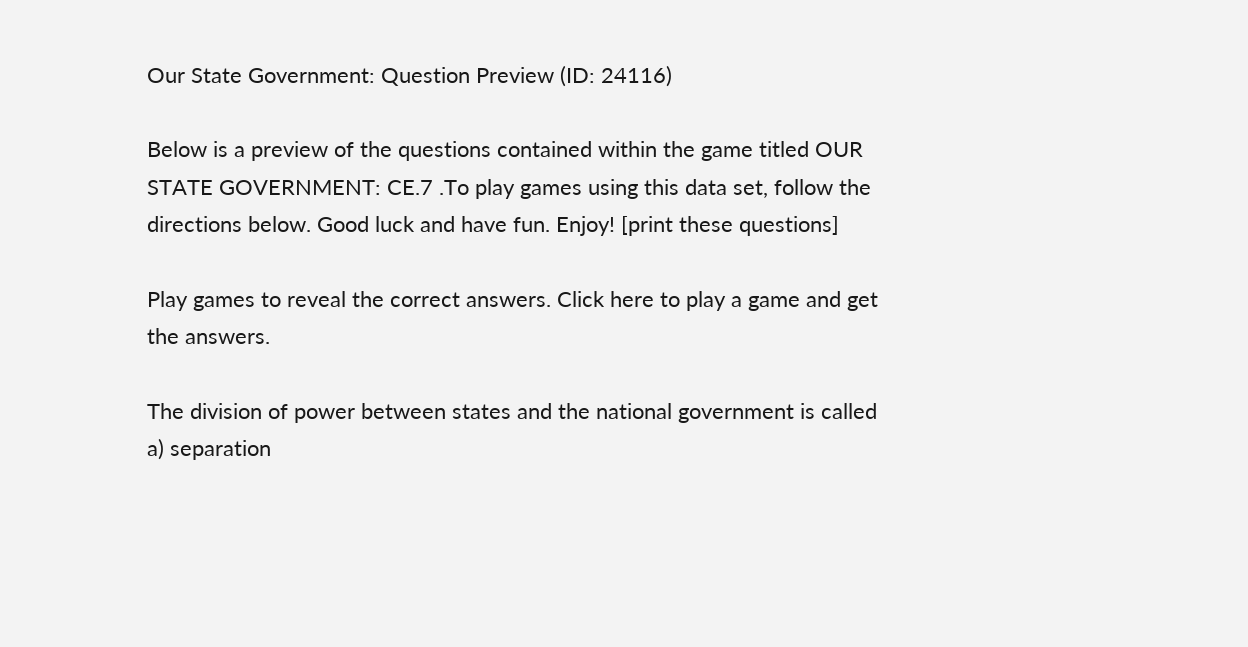Our State Government: Question Preview (ID: 24116)

Below is a preview of the questions contained within the game titled OUR STATE GOVERNMENT: CE.7 .To play games using this data set, follow the directions below. Good luck and have fun. Enjoy! [print these questions]

Play games to reveal the correct answers. Click here to play a game and get the answers.

The division of power between states and the national government is called
a) separation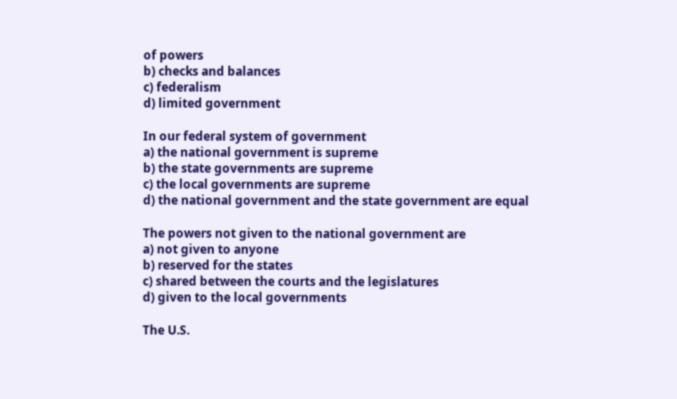of powers
b) checks and balances
c) federalism
d) limited government

In our federal system of government
a) the national government is supreme
b) the state governments are supreme
c) the local governments are supreme
d) the national government and the state government are equal

The powers not given to the national government are
a) not given to anyone
b) reserved for the states
c) shared between the courts and the legislatures
d) given to the local governments

The U.S.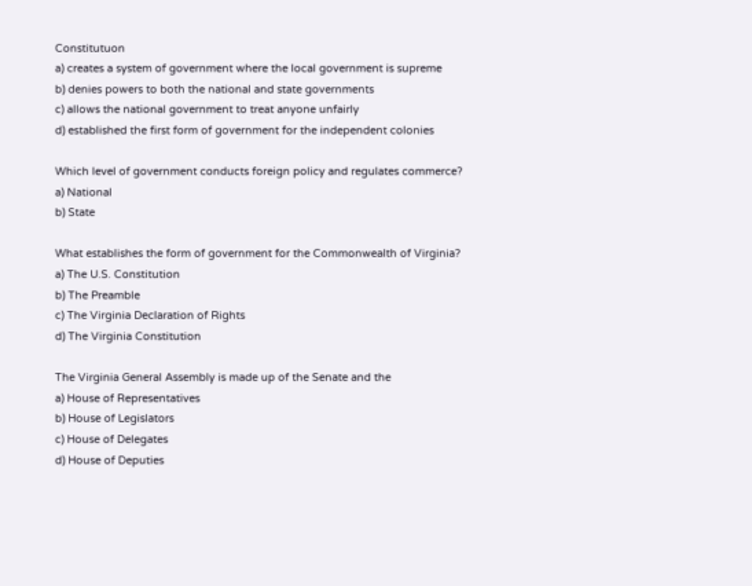Constitutuon
a) creates a system of government where the local government is supreme
b) denies powers to both the national and state governments
c) allows the national government to treat anyone unfairly
d) established the first form of government for the independent colonies

Which level of government conducts foreign policy and regulates commerce?
a) National
b) State

What establishes the form of government for the Commonwealth of Virginia?
a) The U.S. Constitution
b) The Preamble
c) The Virginia Declaration of Rights
d) The Virginia Constitution

The Virginia General Assembly is made up of the Senate and the
a) House of Representatives
b) House of Legislators
c) House of Delegates
d) House of Deputies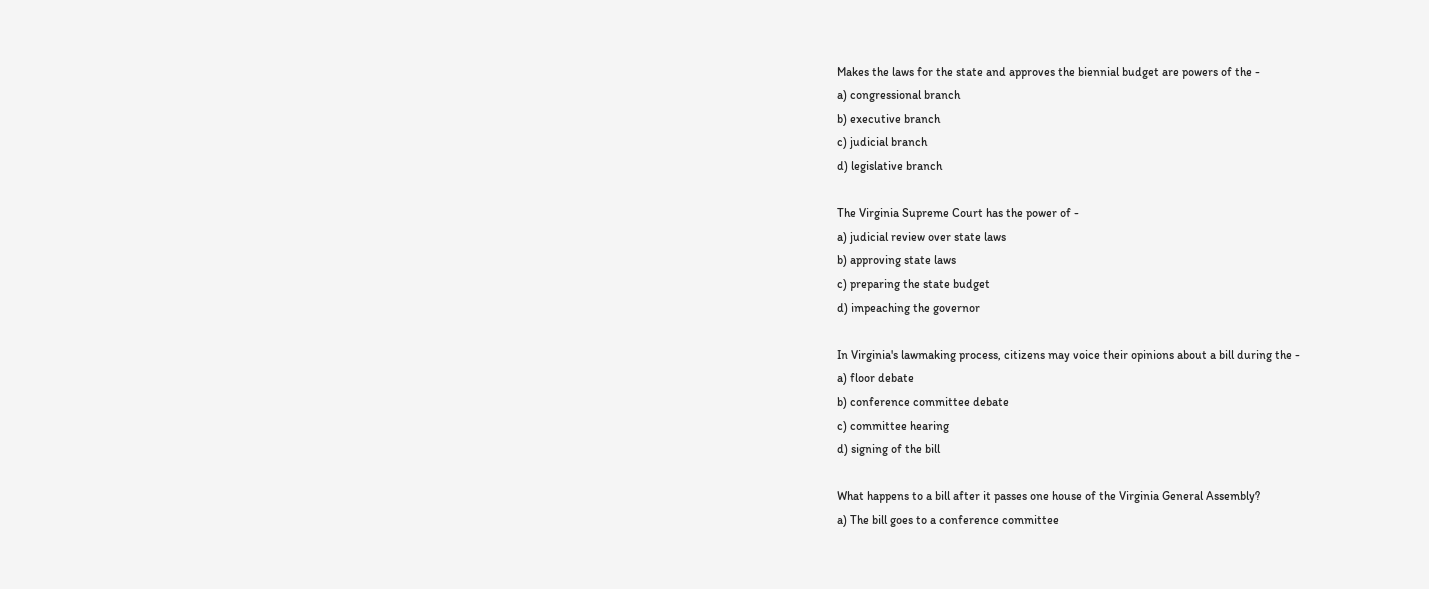Makes the laws for the state and approves the biennial budget are powers of the -
a) congressional branch
b) executive branch
c) judicial branch
d) legislative branch

The Virginia Supreme Court has the power of -
a) judicial review over state laws
b) approving state laws
c) preparing the state budget
d) impeaching the governor

In Virginia's lawmaking process, citizens may voice their opinions about a bill during the -
a) floor debate
b) conference committee debate
c) committee hearing
d) signing of the bill

What happens to a bill after it passes one house of the Virginia General Assembly?
a) The bill goes to a conference committee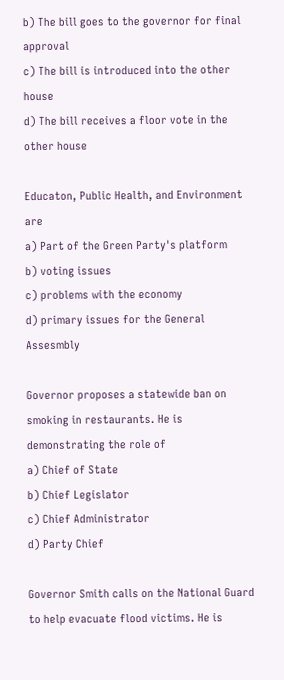b) The bill goes to the governor for final approval
c) The bill is introduced into the other house
d) The bill receives a floor vote in the other house

Educaton, Public Health, and Environment are
a) Part of the Green Party's platform
b) voting issues
c) problems with the economy
d) primary issues for the General Assesmbly

Governor proposes a statewide ban on smoking in restaurants. He is demonstrating the role of
a) Chief of State
b) Chief Legislator
c) Chief Administrator
d) Party Chief

Governor Smith calls on the National Guard to help evacuate flood victims. He is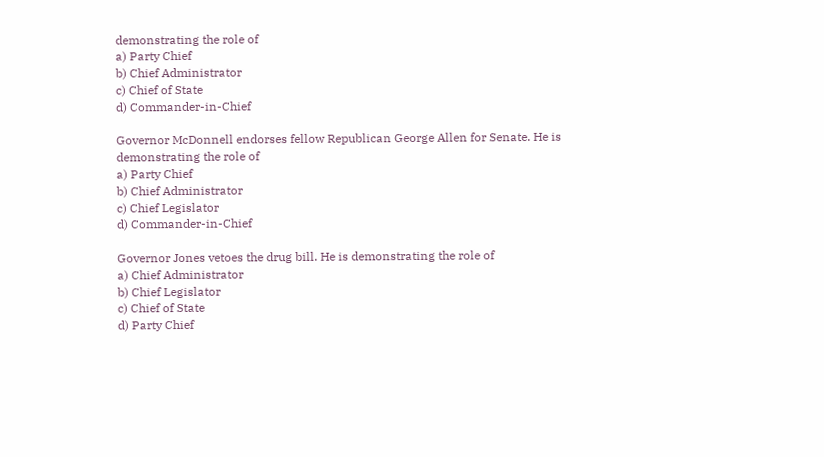demonstrating the role of
a) Party Chief
b) Chief Administrator
c) Chief of State
d) Commander-in-Chief

Governor McDonnell endorses fellow Republican George Allen for Senate. He is demonstrating the role of
a) Party Chief
b) Chief Administrator
c) Chief Legislator
d) Commander-in-Chief

Governor Jones vetoes the drug bill. He is demonstrating the role of
a) Chief Administrator
b) Chief Legislator
c) Chief of State
d) Party Chief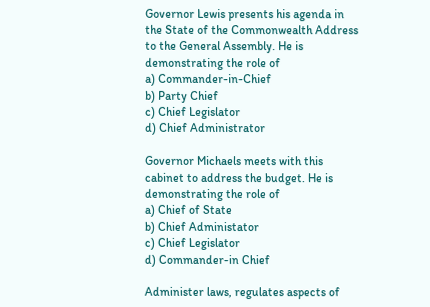Governor Lewis presents his agenda in the State of the Commonwealth Address to the General Assembly. He is demonstrating the role of
a) Commander-in-Chief
b) Party Chief
c) Chief Legislator
d) Chief Administrator

Governor Michaels meets with this cabinet to address the budget. He is demonstrating the role of
a) Chief of State
b) Chief Administator
c) Chief Legislator
d) Commander-in Chief

Administer laws, regulates aspects of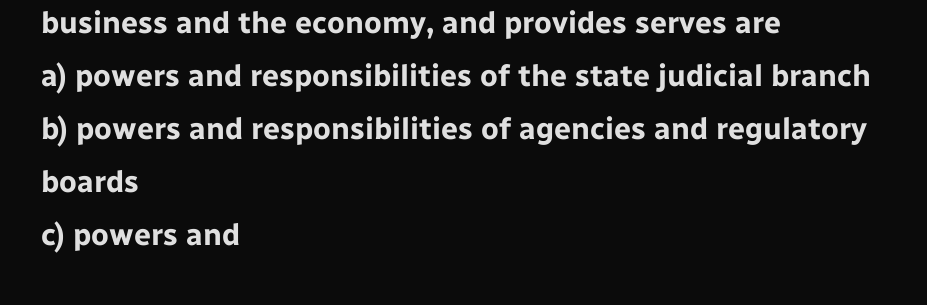business and the economy, and provides serves are
a) powers and responsibilities of the state judicial branch
b) powers and responsibilities of agencies and regulatory boards
c) powers and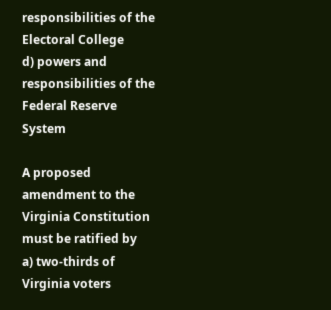responsibilities of the Electoral College
d) powers and responsibilities of the Federal Reserve System

A proposed amendment to the Virginia Constitution must be ratified by
a) two-thirds of Virginia voters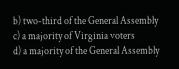b) two-third of the General Assembly
c) a majority of Virginia voters
d) a majority of the General Assembly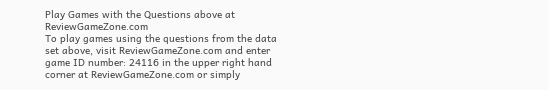Play Games with the Questions above at ReviewGameZone.com
To play games using the questions from the data set above, visit ReviewGameZone.com and enter game ID number: 24116 in the upper right hand corner at ReviewGameZone.com or simply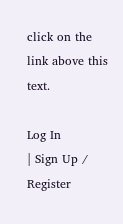click on the link above this text.

Log In
| Sign Up / Register